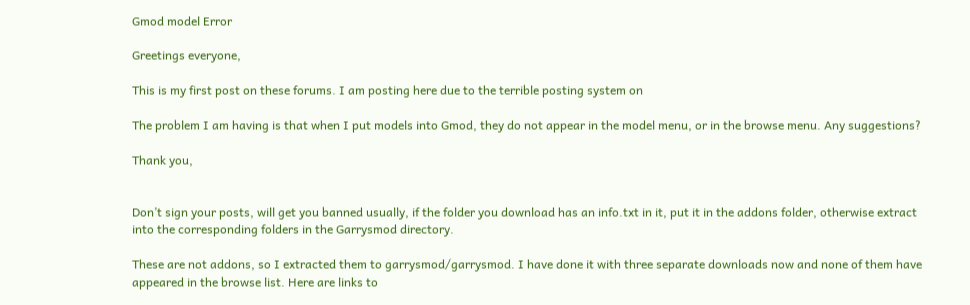Gmod model Error

Greetings everyone,

This is my first post on these forums. I am posting here due to the terrible posting system on

The problem I am having is that when I put models into Gmod, they do not appear in the model menu, or in the browse menu. Any suggestions?

Thank you,


Don’t sign your posts, will get you banned usually, if the folder you download has an info.txt in it, put it in the addons folder, otherwise extract into the corresponding folders in the Garrysmod directory.

These are not addons, so I extracted them to garrysmod/garrysmod. I have done it with three separate downloads now and none of them have appeared in the browse list. Here are links to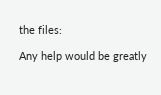the files:

Any help would be greatly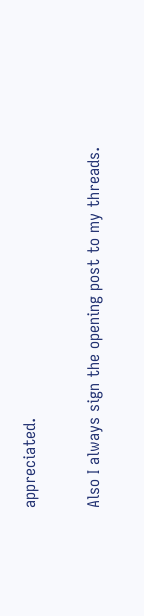appreciated.

Also I always sign the opening post to my threads.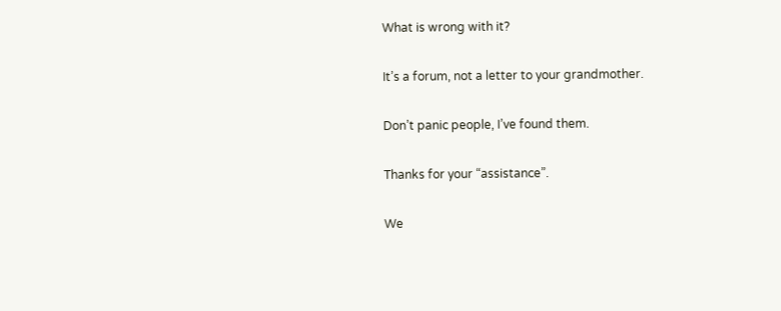What is wrong with it?

It’s a forum, not a letter to your grandmother.

Don’t panic people, I’ve found them.

Thanks for your “assistance”.

We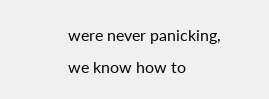were never panicking, we know how to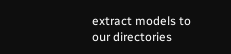extract models to our directories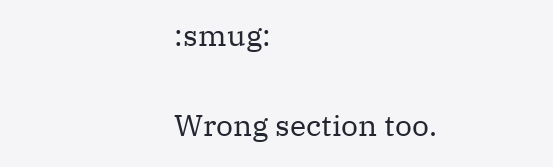:smug:

Wrong section too.